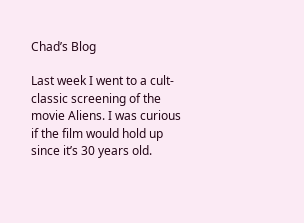Chad’s Blog

Last week I went to a cult-classic screening of the movie Aliens. I was curious if the film would hold up since it’s 30 years old.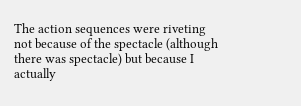The action sequences were riveting not because of the spectacle (although there was spectacle) but because I actually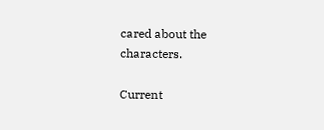cared about the characters.

Current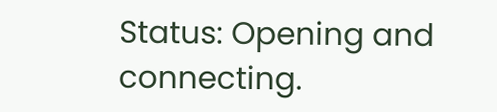Status: Opening and connecting.